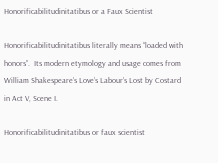Honorificabilitudinitatibus or a Faux Scientist

Honorificabilitudinitatibus literally means “loaded with honors”.  Its modern etymology and usage comes from William Shakespeare’s Love’s Labour’s Lost by Costard in Act V, Scene I.

Honorificabilitudinitatibus or faux scientist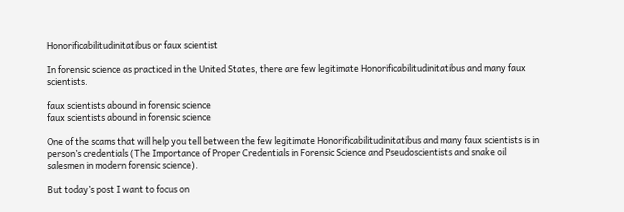Honorificabilitudinitatibus or faux scientist

In forensic science as practiced in the United States, there are few legitimate Honorificabilitudinitatibus and many faux scientists.

faux scientists abound in forensic science
faux scientists abound in forensic science

One of the scams that will help you tell between the few legitimate Honorificabilitudinitatibus and many faux scientists is in person’s credentials (The Importance of Proper Credentials in Forensic Science and Pseudoscientists and snake oil salesmen in modern forensic science).

But today’s post I want to focus on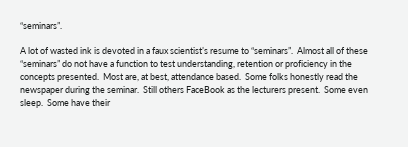“seminars”.

A lot of wasted ink is devoted in a faux scientist’s resume to “seminars”.  Almost all of these “seminars” do not have a function to test understanding, retention or proficiency in the concepts presented.  Most are, at best, attendance based.  Some folks honestly read the newspaper during the seminar.  Still others FaceBook as the lecturers present.  Some even sleep.  Some have their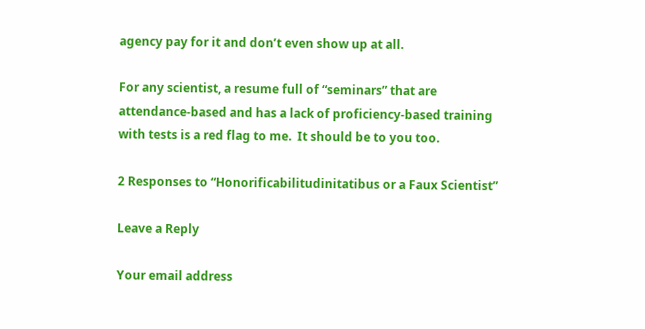agency pay for it and don’t even show up at all.

For any scientist, a resume full of “seminars” that are attendance-based and has a lack of proficiency-based training with tests is a red flag to me.  It should be to you too.

2 Responses to “Honorificabilitudinitatibus or a Faux Scientist”

Leave a Reply

Your email address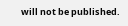will not be published.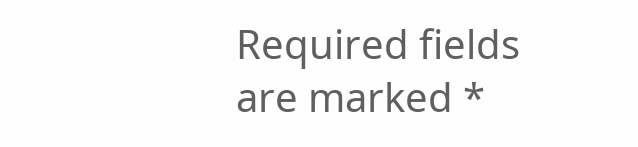Required fields are marked *